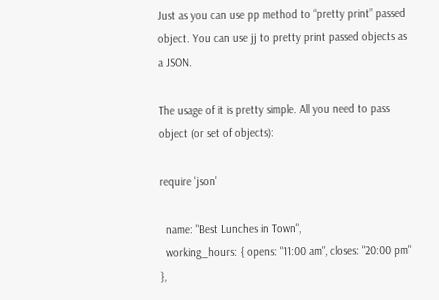Just as you can use pp method to “pretty print” passed object. You can use jj to pretty print passed objects as a JSON.

The usage of it is pretty simple. All you need to pass object (or set of objects):

require 'json'

  name: "Best Lunches in Town",
  working_hours: { opens: "11:00 am", closes: "20:00 pm" },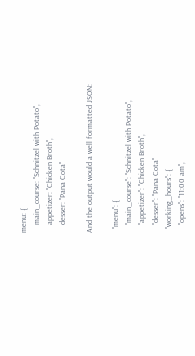menu: {
    main_course: "Schnitzel with Potato",
    appetizer: "Chicken Broth",
    desser: "Pana Cota"

And the output would a well formatted JSON:

  "menu": {
    "main_course": "Schnitzel with Potato",
    "appetizer": "Chicken Broth",
    "desser": "Pana Cota"
  "working_hours": {
    "opens": "11:00 am",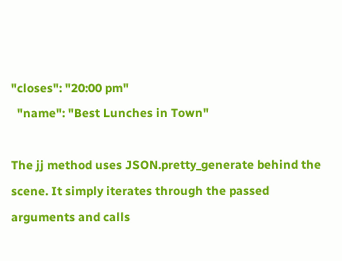"closes": "20:00 pm"
  "name": "Best Lunches in Town"

The jj method uses JSON.pretty_generate behind the scene. It simply iterates through the passed arguments and calls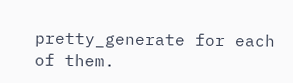pretty_generate for each of them.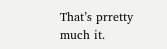That’s prretty much it.